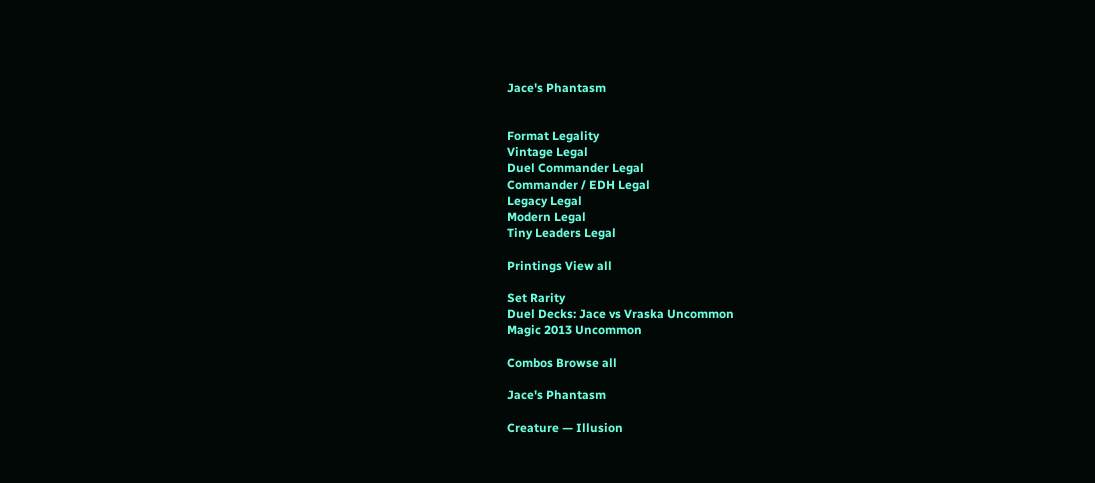Jace's Phantasm


Format Legality
Vintage Legal
Duel Commander Legal
Commander / EDH Legal
Legacy Legal
Modern Legal
Tiny Leaders Legal

Printings View all

Set Rarity
Duel Decks: Jace vs Vraska Uncommon
Magic 2013 Uncommon

Combos Browse all

Jace's Phantasm

Creature — Illusion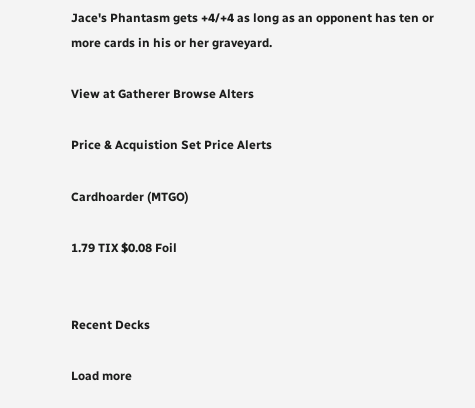Jace's Phantasm gets +4/+4 as long as an opponent has ten or more cards in his or her graveyard.

View at Gatherer Browse Alters

Price & Acquistion Set Price Alerts

Cardhoarder (MTGO)

1.79 TIX $0.08 Foil


Recent Decks

Load more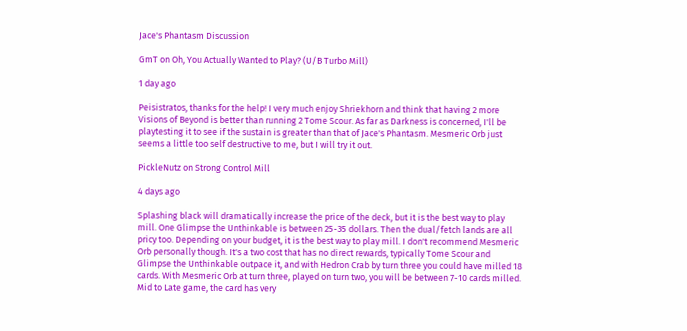Jace's Phantasm Discussion

GmT on Oh, You Actually Wanted to Play? (U/B Turbo Mill)

1 day ago

Peisistratos, thanks for the help! I very much enjoy Shriekhorn and think that having 2 more Visions of Beyond is better than running 2 Tome Scour. As far as Darkness is concerned, I'll be playtesting it to see if the sustain is greater than that of Jace's Phantasm. Mesmeric Orb just seems a little too self destructive to me, but I will try it out.

PickleNutz on Strong Control Mill

4 days ago

Splashing black will dramatically increase the price of the deck, but it is the best way to play mill. One Glimpse the Unthinkable is between 25-35 dollars. Then the dual/fetch lands are all pricy too. Depending on your budget, it is the best way to play mill. I don't recommend Mesmeric Orb personally though. It's a two cost that has no direct rewards, typically Tome Scour and Glimpse the Unthinkable outpace it, and with Hedron Crab by turn three you could have milled 18 cards. With Mesmeric Orb at turn three, played on turn two, you will be between 7-10 cards milled. Mid to Late game, the card has very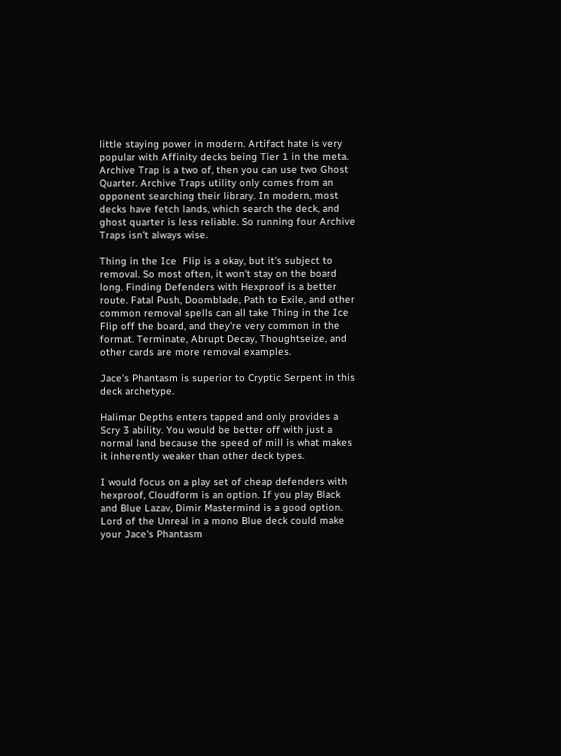little staying power in modern. Artifact hate is very popular with Affinity decks being Tier 1 in the meta. Archive Trap is a two of, then you can use two Ghost Quarter. Archive Traps utility only comes from an opponent searching their library. In modern, most decks have fetch lands, which search the deck, and ghost quarter is less reliable. So running four Archive Traps isn't always wise.

Thing in the Ice  Flip is a okay, but it's subject to removal. So most often, it won't stay on the board long. Finding Defenders with Hexproof is a better route. Fatal Push, Doomblade, Path to Exile, and other common removal spells can all take Thing in the Ice  Flip off the board, and they're very common in the format. Terminate, Abrupt Decay, Thoughtseize, and other cards are more removal examples.

Jace's Phantasm is superior to Cryptic Serpent in this deck archetype.

Halimar Depths enters tapped and only provides a Scry 3 ability. You would be better off with just a normal land because the speed of mill is what makes it inherently weaker than other deck types.

I would focus on a play set of cheap defenders with hexproof, Cloudform is an option. If you play Black and Blue Lazav, Dimir Mastermind is a good option. Lord of the Unreal in a mono Blue deck could make your Jace's Phantasm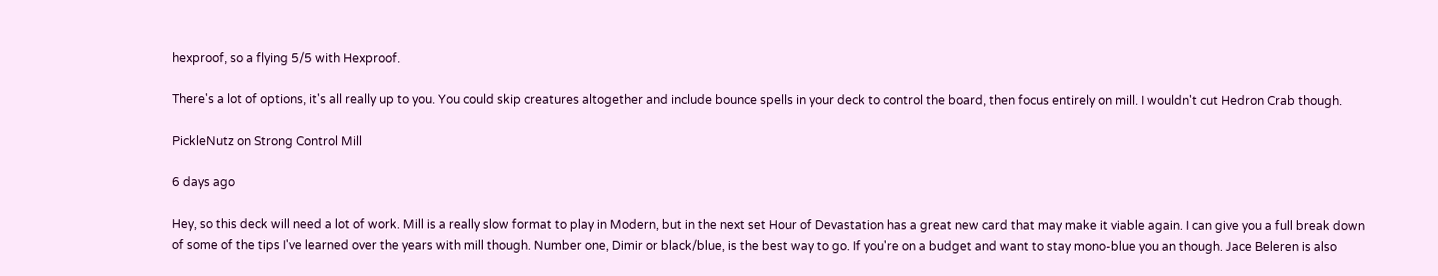hexproof, so a flying 5/5 with Hexproof.

There's a lot of options, it's all really up to you. You could skip creatures altogether and include bounce spells in your deck to control the board, then focus entirely on mill. I wouldn't cut Hedron Crab though.

PickleNutz on Strong Control Mill

6 days ago

Hey, so this deck will need a lot of work. Mill is a really slow format to play in Modern, but in the next set Hour of Devastation has a great new card that may make it viable again. I can give you a full break down of some of the tips I've learned over the years with mill though. Number one, Dimir or black/blue, is the best way to go. If you're on a budget and want to stay mono-blue you an though. Jace Beleren is also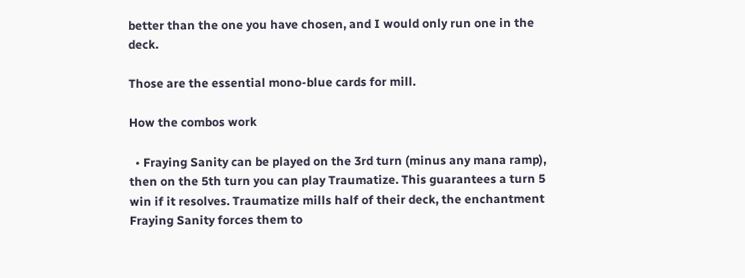better than the one you have chosen, and I would only run one in the deck.

Those are the essential mono-blue cards for mill.

How the combos work

  • Fraying Sanity can be played on the 3rd turn (minus any mana ramp), then on the 5th turn you can play Traumatize. This guarantees a turn 5 win if it resolves. Traumatize mills half of their deck, the enchantment Fraying Sanity forces them to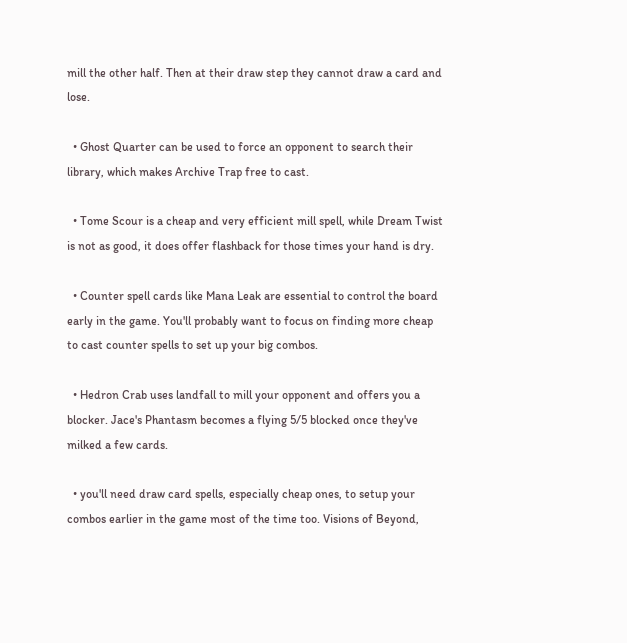mill the other half. Then at their draw step they cannot draw a card and lose.

  • Ghost Quarter can be used to force an opponent to search their library, which makes Archive Trap free to cast.

  • Tome Scour is a cheap and very efficient mill spell, while Dream Twist is not as good, it does offer flashback for those times your hand is dry.

  • Counter spell cards like Mana Leak are essential to control the board early in the game. You'll probably want to focus on finding more cheap to cast counter spells to set up your big combos.

  • Hedron Crab uses landfall to mill your opponent and offers you a blocker. Jace's Phantasm becomes a flying 5/5 blocked once they've milked a few cards.

  • you'll need draw card spells, especially cheap ones, to setup your combos earlier in the game most of the time too. Visions of Beyond,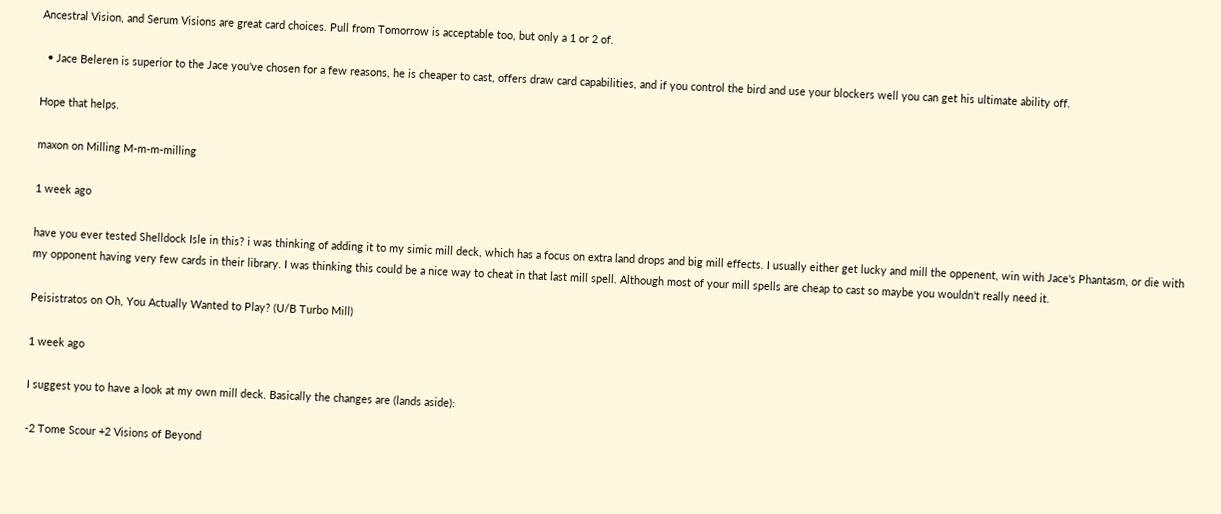Ancestral Vision, and Serum Visions are great card choices. Pull from Tomorrow is acceptable too, but only a 1 or 2 of.

  • Jace Beleren is superior to the Jace you've chosen for a few reasons, he is cheaper to cast, offers draw card capabilities, and if you control the bird and use your blockers well you can get his ultimate ability off.

Hope that helps.

maxon on Milling M-m-m-milling

1 week ago

have you ever tested Shelldock Isle in this? i was thinking of adding it to my simic mill deck, which has a focus on extra land drops and big mill effects. I usually either get lucky and mill the oppenent, win with Jace's Phantasm, or die with my opponent having very few cards in their library. I was thinking this could be a nice way to cheat in that last mill spell. Although most of your mill spells are cheap to cast so maybe you wouldn't really need it.

Peisistratos on Oh, You Actually Wanted to Play? (U/B Turbo Mill)

1 week ago

I suggest you to have a look at my own mill deck. Basically the changes are (lands aside):

-2 Tome Scour +2 Visions of Beyond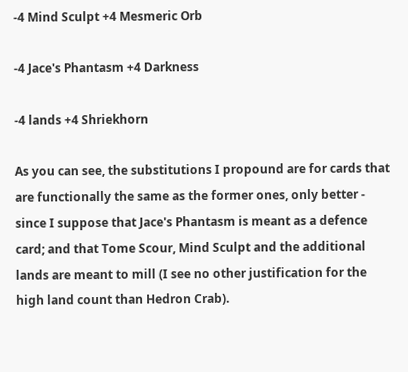-4 Mind Sculpt +4 Mesmeric Orb

-4 Jace's Phantasm +4 Darkness

-4 lands +4 Shriekhorn

As you can see, the substitutions I propound are for cards that are functionally the same as the former ones, only better - since I suppose that Jace's Phantasm is meant as a defence card; and that Tome Scour, Mind Sculpt and the additional lands are meant to mill (I see no other justification for the high land count than Hedron Crab).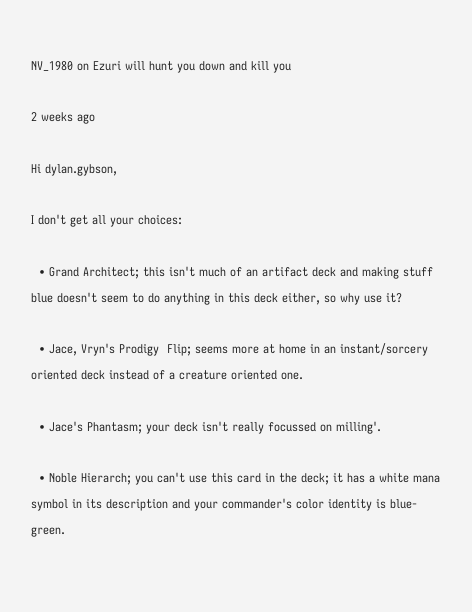NV_1980 on Ezuri will hunt you down and kill you

2 weeks ago

Hi dylan.gybson,

I don't get all your choices:

  • Grand Architect; this isn't much of an artifact deck and making stuff blue doesn't seem to do anything in this deck either, so why use it?

  • Jace, Vryn's Prodigy  Flip; seems more at home in an instant/sorcery oriented deck instead of a creature oriented one.

  • Jace's Phantasm; your deck isn't really focussed on milling'.

  • Noble Hierarch; you can't use this card in the deck; it has a white mana symbol in its description and your commander's color identity is blue-green.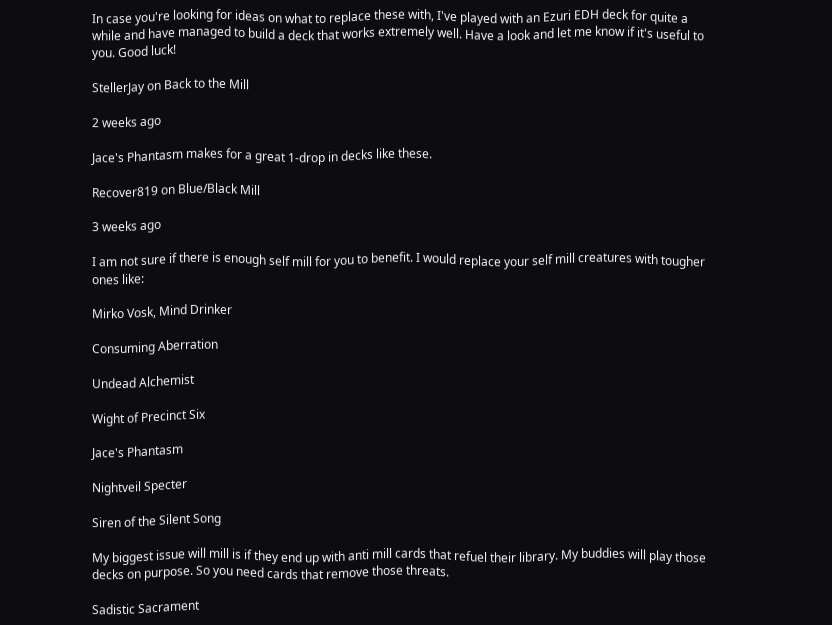In case you're looking for ideas on what to replace these with, I've played with an Ezuri EDH deck for quite a while and have managed to build a deck that works extremely well. Have a look and let me know if it's useful to you. Good luck!

StellerJay on Back to the Mill

2 weeks ago

Jace's Phantasm makes for a great 1-drop in decks like these.

Recover819 on Blue/Black Mill

3 weeks ago

I am not sure if there is enough self mill for you to benefit. I would replace your self mill creatures with tougher ones like:

Mirko Vosk, Mind Drinker

Consuming Aberration

Undead Alchemist

Wight of Precinct Six

Jace's Phantasm

Nightveil Specter

Siren of the Silent Song

My biggest issue will mill is if they end up with anti mill cards that refuel their library. My buddies will play those decks on purpose. So you need cards that remove those threats.

Sadistic Sacrament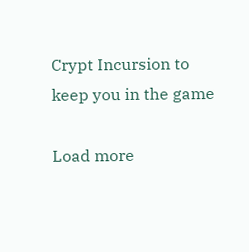Crypt Incursion to keep you in the game

Load more